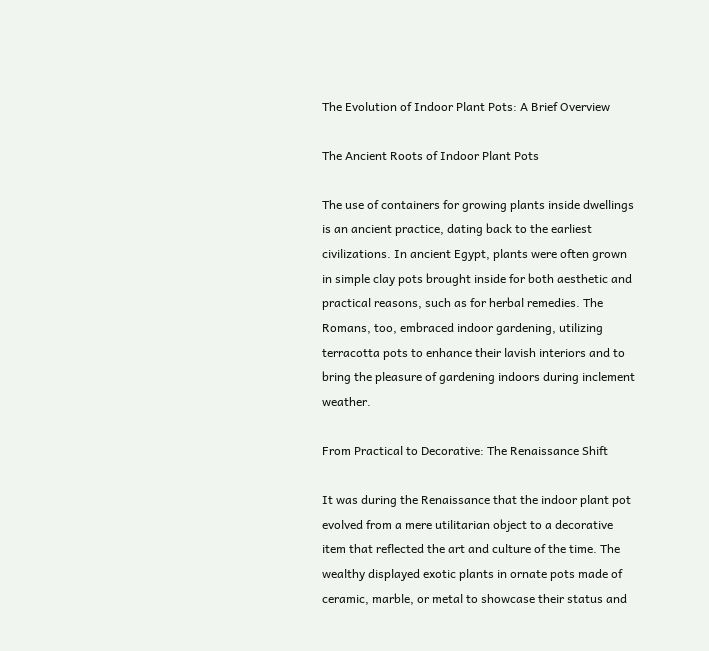The Evolution of Indoor Plant Pots: A Brief Overview

The Ancient Roots of Indoor Plant Pots

The use of containers for growing plants inside dwellings is an ancient practice, dating back to the earliest civilizations. In ancient Egypt, plants were often grown in simple clay pots brought inside for both aesthetic and practical reasons, such as for herbal remedies. The Romans, too, embraced indoor gardening, utilizing terracotta pots to enhance their lavish interiors and to bring the pleasure of gardening indoors during inclement weather.

From Practical to Decorative: The Renaissance Shift

It was during the Renaissance that the indoor plant pot evolved from a mere utilitarian object to a decorative item that reflected the art and culture of the time. The wealthy displayed exotic plants in ornate pots made of ceramic, marble, or metal to showcase their status and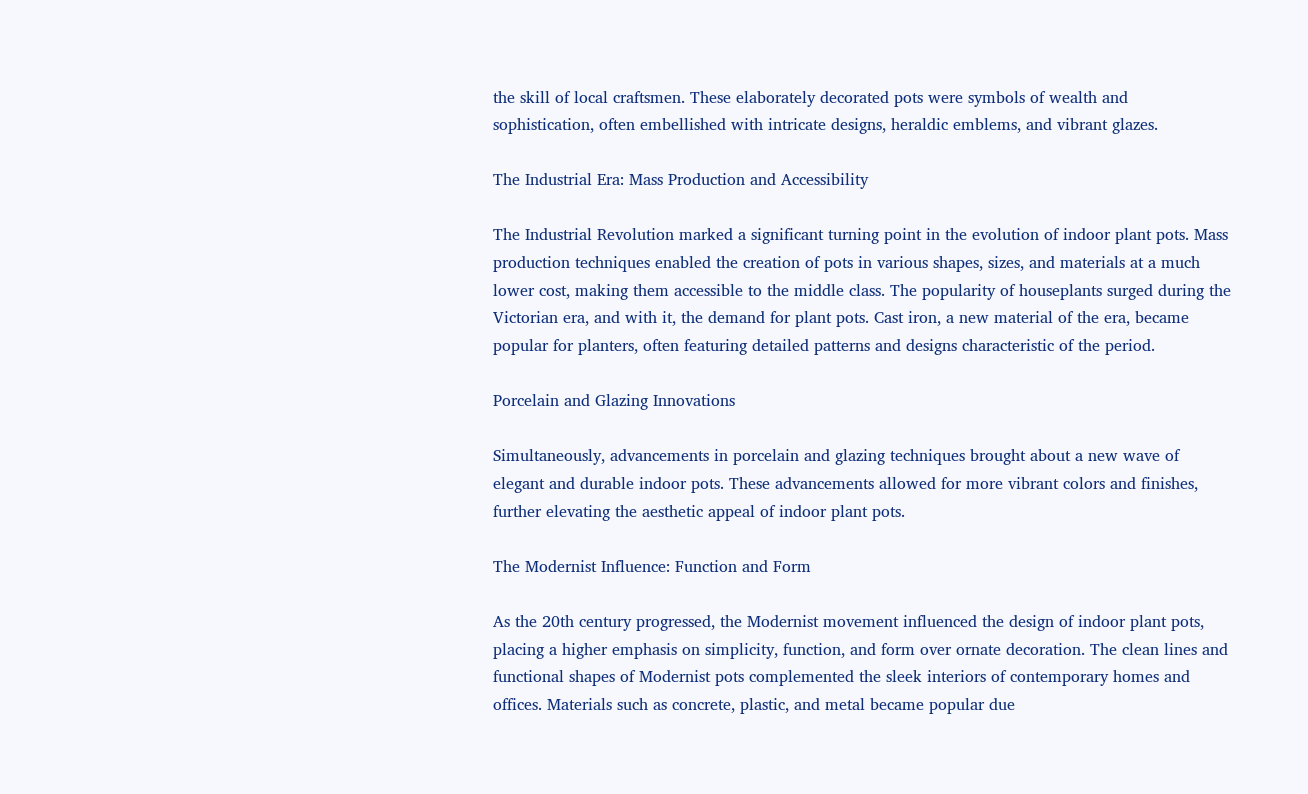the skill of local craftsmen. These elaborately decorated pots were symbols of wealth and sophistication, often embellished with intricate designs, heraldic emblems, and vibrant glazes.

The Industrial Era: Mass Production and Accessibility

The Industrial Revolution marked a significant turning point in the evolution of indoor plant pots. Mass production techniques enabled the creation of pots in various shapes, sizes, and materials at a much lower cost, making them accessible to the middle class. The popularity of houseplants surged during the Victorian era, and with it, the demand for plant pots. Cast iron, a new material of the era, became popular for planters, often featuring detailed patterns and designs characteristic of the period.

Porcelain and Glazing Innovations

Simultaneously, advancements in porcelain and glazing techniques brought about a new wave of elegant and durable indoor pots. These advancements allowed for more vibrant colors and finishes, further elevating the aesthetic appeal of indoor plant pots.

The Modernist Influence: Function and Form

As the 20th century progressed, the Modernist movement influenced the design of indoor plant pots, placing a higher emphasis on simplicity, function, and form over ornate decoration. The clean lines and functional shapes of Modernist pots complemented the sleek interiors of contemporary homes and offices. Materials such as concrete, plastic, and metal became popular due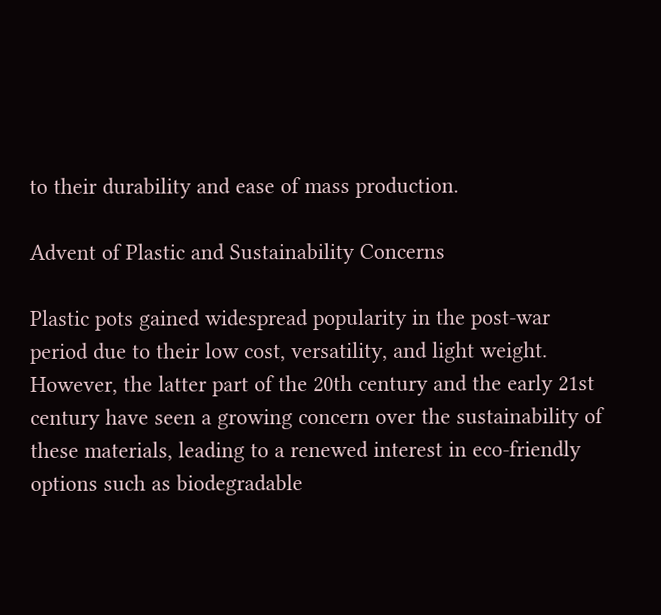to their durability and ease of mass production.

Advent of Plastic and Sustainability Concerns

Plastic pots gained widespread popularity in the post-war period due to their low cost, versatility, and light weight. However, the latter part of the 20th century and the early 21st century have seen a growing concern over the sustainability of these materials, leading to a renewed interest in eco-friendly options such as biodegradable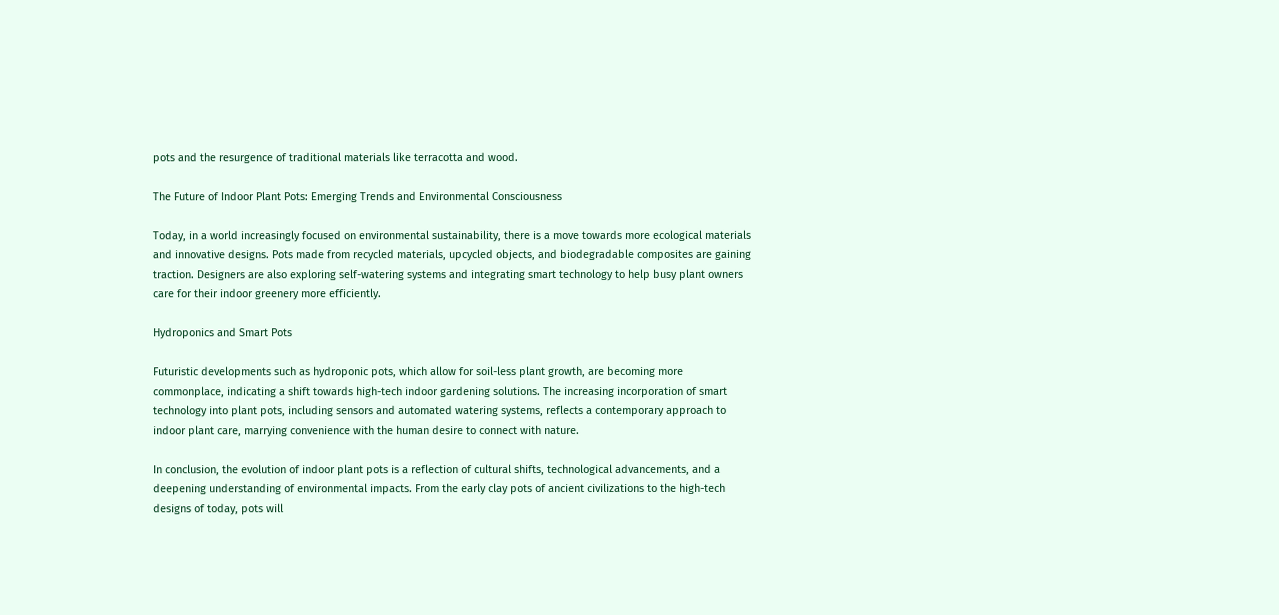pots and the resurgence of traditional materials like terracotta and wood.

The Future of Indoor Plant Pots: Emerging Trends and Environmental Consciousness

Today, in a world increasingly focused on environmental sustainability, there is a move towards more ecological materials and innovative designs. Pots made from recycled materials, upcycled objects, and biodegradable composites are gaining traction. Designers are also exploring self-watering systems and integrating smart technology to help busy plant owners care for their indoor greenery more efficiently.

Hydroponics and Smart Pots

Futuristic developments such as hydroponic pots, which allow for soil-less plant growth, are becoming more commonplace, indicating a shift towards high-tech indoor gardening solutions. The increasing incorporation of smart technology into plant pots, including sensors and automated watering systems, reflects a contemporary approach to indoor plant care, marrying convenience with the human desire to connect with nature.

In conclusion, the evolution of indoor plant pots is a reflection of cultural shifts, technological advancements, and a deepening understanding of environmental impacts. From the early clay pots of ancient civilizations to the high-tech designs of today, pots will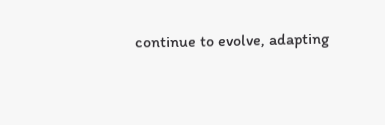continue to evolve, adapting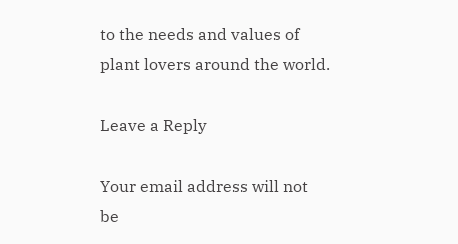to the needs and values of plant lovers around the world.

Leave a Reply

Your email address will not be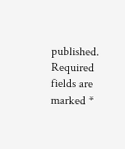published. Required fields are marked *